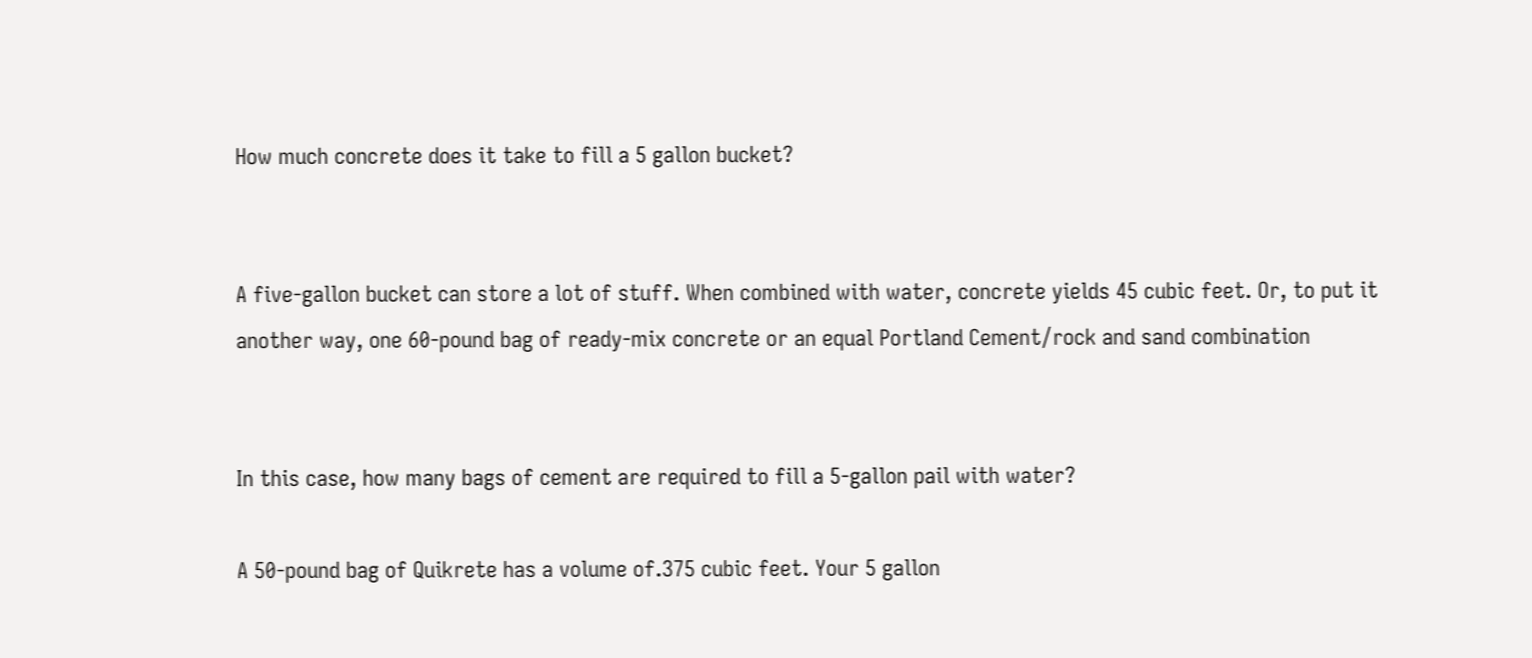How much concrete does it take to fill a 5 gallon bucket?


A five-gallon bucket can store a lot of stuff. When combined with water, concrete yields 45 cubic feet. Or, to put it another way, one 60-pound bag of ready-mix concrete or an equal Portland Cement/rock and sand combination


In this case, how many bags of cement are required to fill a 5-gallon pail with water?

A 50-pound bag of Quikrete has a volume of.375 cubic feet. Your 5 gallon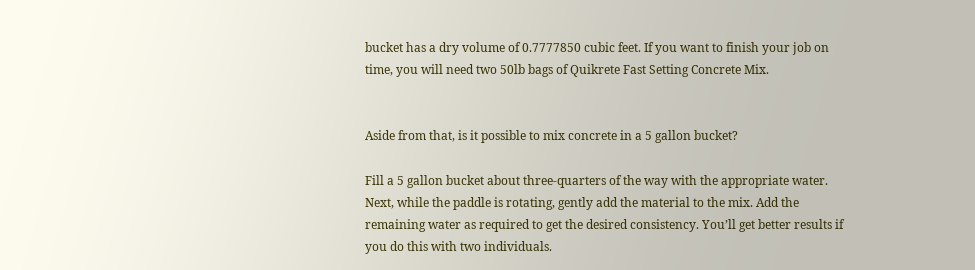bucket has a dry volume of 0.7777850 cubic feet. If you want to finish your job on time, you will need two 50lb bags of Quikrete Fast Setting Concrete Mix.


Aside from that, is it possible to mix concrete in a 5 gallon bucket?

Fill a 5 gallon bucket about three-quarters of the way with the appropriate water. Next, while the paddle is rotating, gently add the material to the mix. Add the remaining water as required to get the desired consistency. You’ll get better results if you do this with two individuals.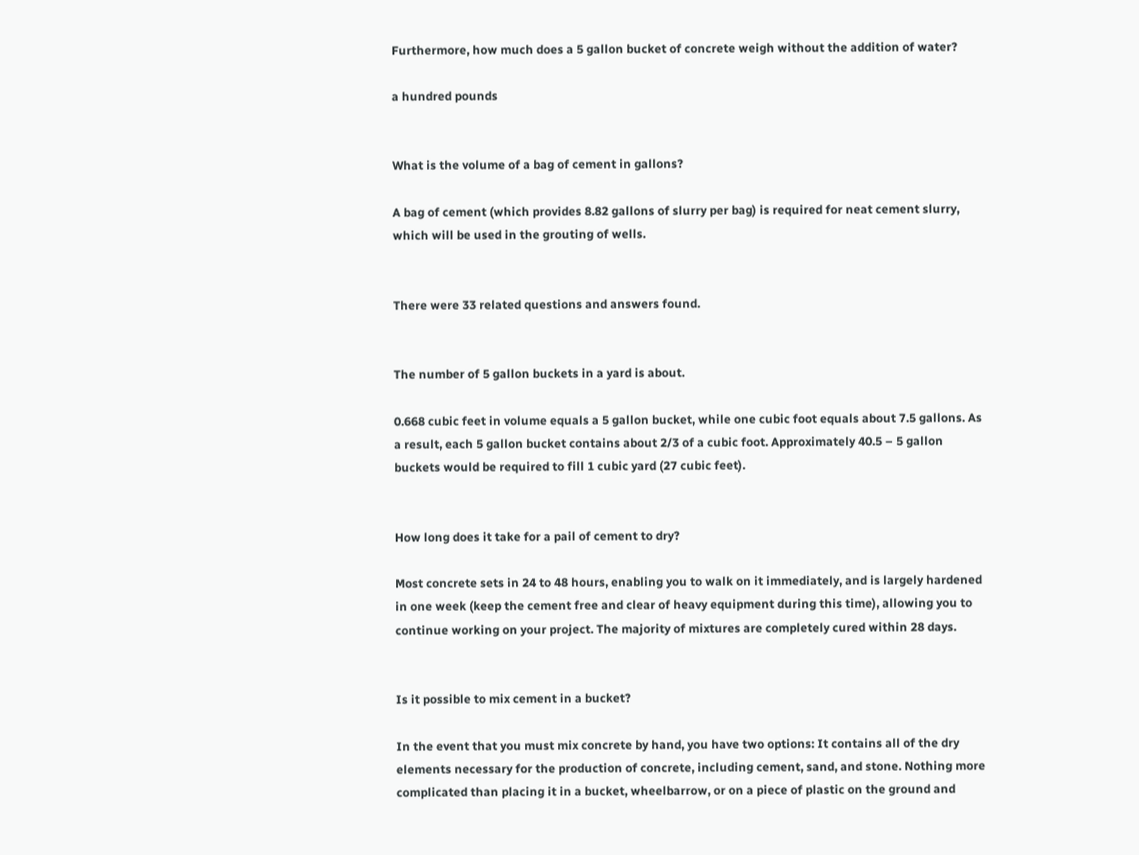Furthermore, how much does a 5 gallon bucket of concrete weigh without the addition of water?

a hundred pounds


What is the volume of a bag of cement in gallons?

A bag of cement (which provides 8.82 gallons of slurry per bag) is required for neat cement slurry, which will be used in the grouting of wells.


There were 33 related questions and answers found.


The number of 5 gallon buckets in a yard is about.

0.668 cubic feet in volume equals a 5 gallon bucket, while one cubic foot equals about 7.5 gallons. As a result, each 5 gallon bucket contains about 2/3 of a cubic foot. Approximately 40.5 – 5 gallon buckets would be required to fill 1 cubic yard (27 cubic feet).


How long does it take for a pail of cement to dry?

Most concrete sets in 24 to 48 hours, enabling you to walk on it immediately, and is largely hardened in one week (keep the cement free and clear of heavy equipment during this time), allowing you to continue working on your project. The majority of mixtures are completely cured within 28 days.


Is it possible to mix cement in a bucket?

In the event that you must mix concrete by hand, you have two options: It contains all of the dry elements necessary for the production of concrete, including cement, sand, and stone. Nothing more complicated than placing it in a bucket, wheelbarrow, or on a piece of plastic on the ground and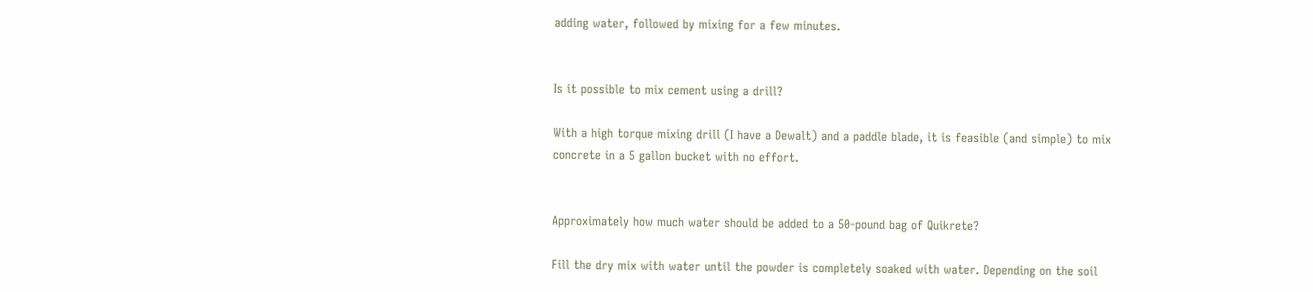adding water, followed by mixing for a few minutes.


Is it possible to mix cement using a drill?

With a high torque mixing drill (I have a Dewalt) and a paddle blade, it is feasible (and simple) to mix concrete in a 5 gallon bucket with no effort.


Approximately how much water should be added to a 50-pound bag of Quikrete?

Fill the dry mix with water until the powder is completely soaked with water. Depending on the soil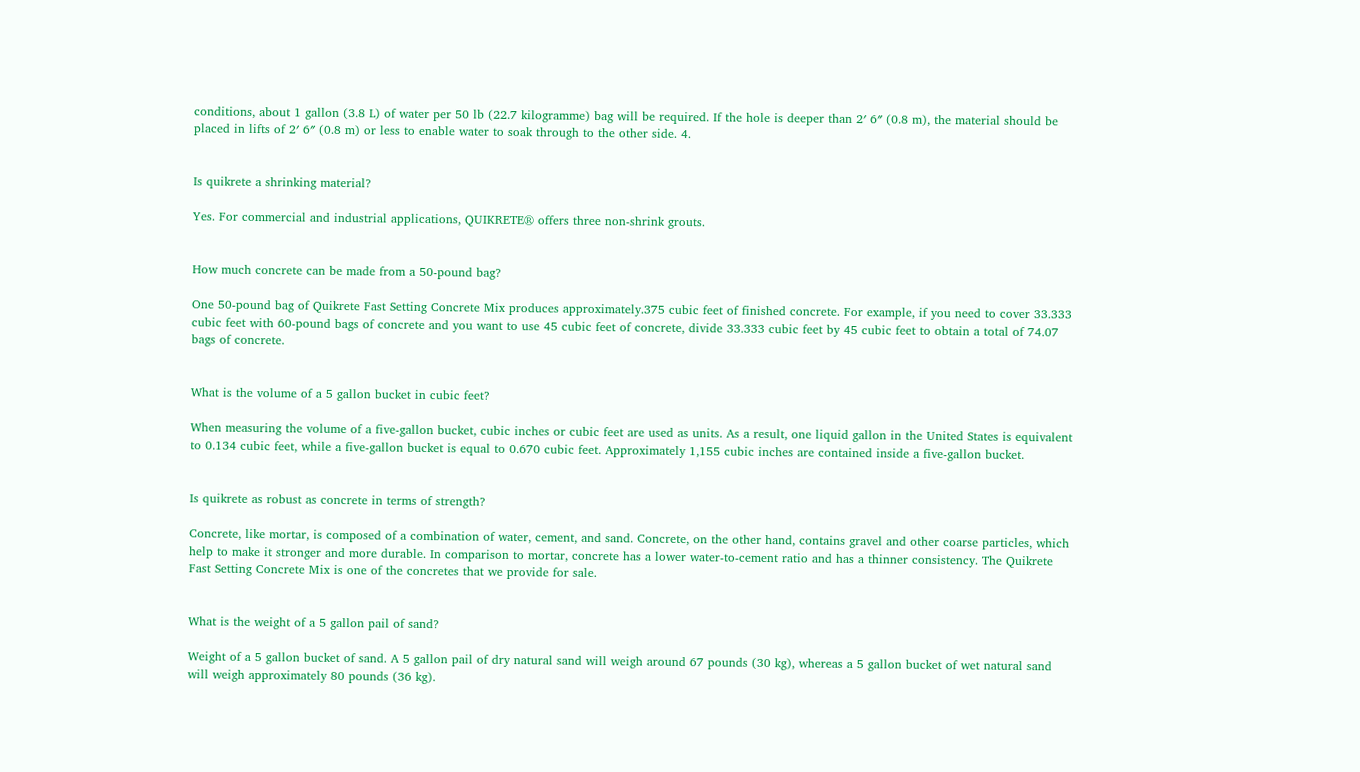conditions, about 1 gallon (3.8 L) of water per 50 lb (22.7 kilogramme) bag will be required. If the hole is deeper than 2′ 6″ (0.8 m), the material should be placed in lifts of 2′ 6″ (0.8 m) or less to enable water to soak through to the other side. 4.


Is quikrete a shrinking material?

Yes. For commercial and industrial applications, QUIKRETE® offers three non-shrink grouts.


How much concrete can be made from a 50-pound bag?

One 50-pound bag of Quikrete Fast Setting Concrete Mix produces approximately.375 cubic feet of finished concrete. For example, if you need to cover 33.333 cubic feet with 60-pound bags of concrete and you want to use 45 cubic feet of concrete, divide 33.333 cubic feet by 45 cubic feet to obtain a total of 74.07 bags of concrete.


What is the volume of a 5 gallon bucket in cubic feet?

When measuring the volume of a five-gallon bucket, cubic inches or cubic feet are used as units. As a result, one liquid gallon in the United States is equivalent to 0.134 cubic feet, while a five-gallon bucket is equal to 0.670 cubic feet. Approximately 1,155 cubic inches are contained inside a five-gallon bucket.


Is quikrete as robust as concrete in terms of strength?

Concrete, like mortar, is composed of a combination of water, cement, and sand. Concrete, on the other hand, contains gravel and other coarse particles, which help to make it stronger and more durable. In comparison to mortar, concrete has a lower water-to-cement ratio and has a thinner consistency. The Quikrete Fast Setting Concrete Mix is one of the concretes that we provide for sale.


What is the weight of a 5 gallon pail of sand?

Weight of a 5 gallon bucket of sand. A 5 gallon pail of dry natural sand will weigh around 67 pounds (30 kg), whereas a 5 gallon bucket of wet natural sand will weigh approximately 80 pounds (36 kg).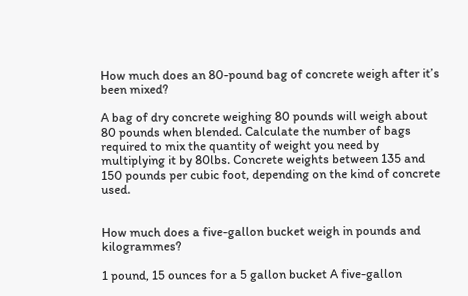How much does an 80-pound bag of concrete weigh after it’s been mixed?

A bag of dry concrete weighing 80 pounds will weigh about 80 pounds when blended. Calculate the number of bags required to mix the quantity of weight you need by multiplying it by 80lbs. Concrete weights between 135 and 150 pounds per cubic foot, depending on the kind of concrete used.


How much does a five-gallon bucket weigh in pounds and kilogrammes?

1 pound, 15 ounces for a 5 gallon bucket A five-gallon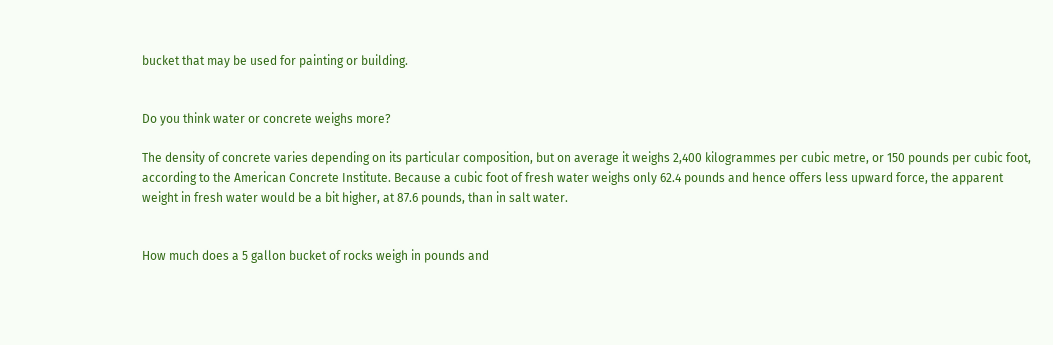bucket that may be used for painting or building.


Do you think water or concrete weighs more?

The density of concrete varies depending on its particular composition, but on average it weighs 2,400 kilogrammes per cubic metre, or 150 pounds per cubic foot, according to the American Concrete Institute. Because a cubic foot of fresh water weighs only 62.4 pounds and hence offers less upward force, the apparent weight in fresh water would be a bit higher, at 87.6 pounds, than in salt water.


How much does a 5 gallon bucket of rocks weigh in pounds and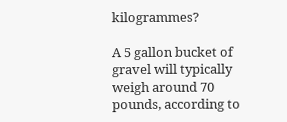kilogrammes?

A 5 gallon bucket of gravel will typically weigh around 70 pounds, according to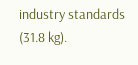industry standards (31.8 kg).